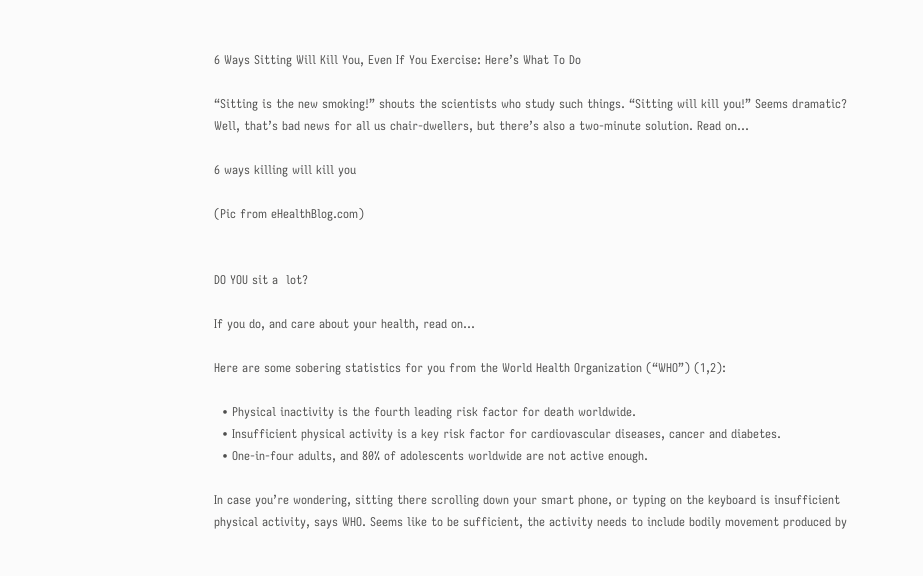6 Ways Sitting Will Kill You, Even If You Exercise: Here’s What To Do

“Sitting is the new smoking!” shouts the scientists who study such things. “Sitting will kill you!” Seems dramatic? Well, that’s bad news for all us chair-dwellers, but there’s also a two-minute solution. Read on…

6 ways killing will kill you

(Pic from eHealthBlog.com)


DO YOU sit a  lot?

If you do, and care about your health, read on…

Here are some sobering statistics for you from the World Health Organization (“WHO”) (1,2):

  • Physical inactivity is the fourth leading risk factor for death worldwide.
  • Insufficient physical activity is a key risk factor for cardiovascular diseases, cancer and diabetes.
  • One-in-four adults, and 80% of adolescents worldwide are not active enough.

In case you’re wondering, sitting there scrolling down your smart phone, or typing on the keyboard is insufficient physical activity, says WHO. Seems like to be sufficient, the activity needs to include bodily movement produced by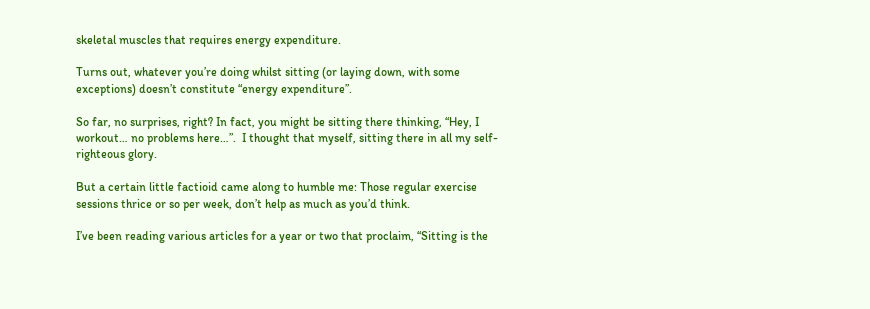skeletal muscles that requires energy expenditure.

Turns out, whatever you’re doing whilst sitting (or laying down, with some exceptions) doesn’t constitute “energy expenditure”.

So far, no surprises, right? In fact, you might be sitting there thinking, “Hey, I workout… no problems here…”.  I thought that myself, sitting there in all my self-righteous glory.

But a certain little factioid came along to humble me: Those regular exercise sessions thrice or so per week, don’t help as much as you’d think.

I’ve been reading various articles for a year or two that proclaim, “Sitting is the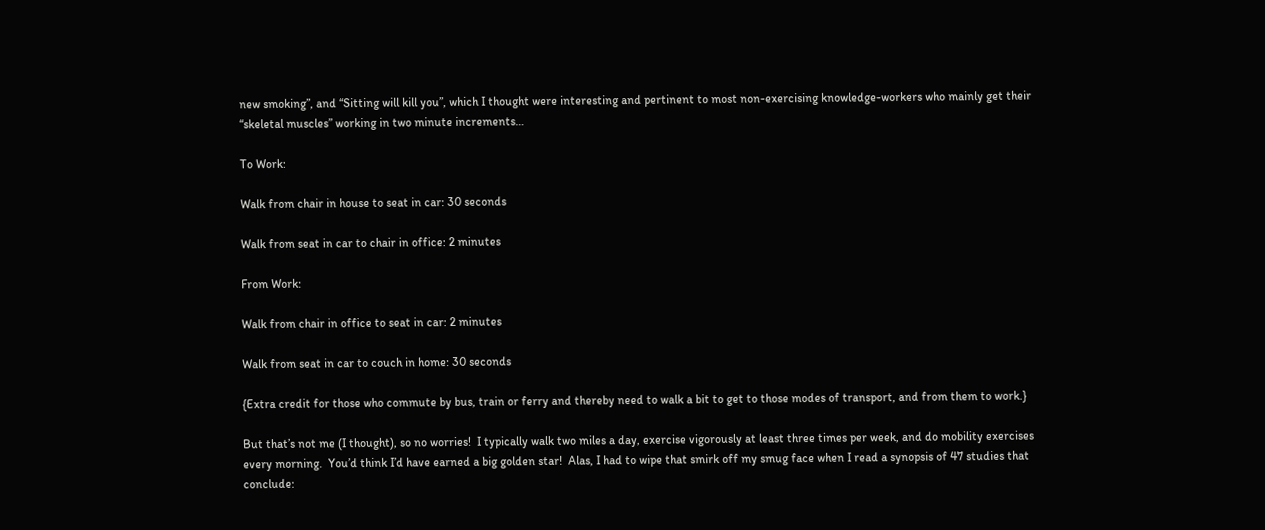new smoking”, and “Sitting will kill you”, which I thought were interesting and pertinent to most non-exercising knowledge-workers who mainly get their “skeletal muscles” working in two minute increments…

To Work:

Walk from chair in house to seat in car: 30 seconds

Walk from seat in car to chair in office: 2 minutes

From Work:

Walk from chair in office to seat in car: 2 minutes

Walk from seat in car to couch in home: 30 seconds

{Extra credit for those who commute by bus, train or ferry and thereby need to walk a bit to get to those modes of transport, and from them to work.}

But that’s not me (I thought), so no worries!  I typically walk two miles a day, exercise vigorously at least three times per week, and do mobility exercises every morning.  You’d think I’d have earned a big golden star!  Alas, I had to wipe that smirk off my smug face when I read a synopsis of 47 studies that conclude: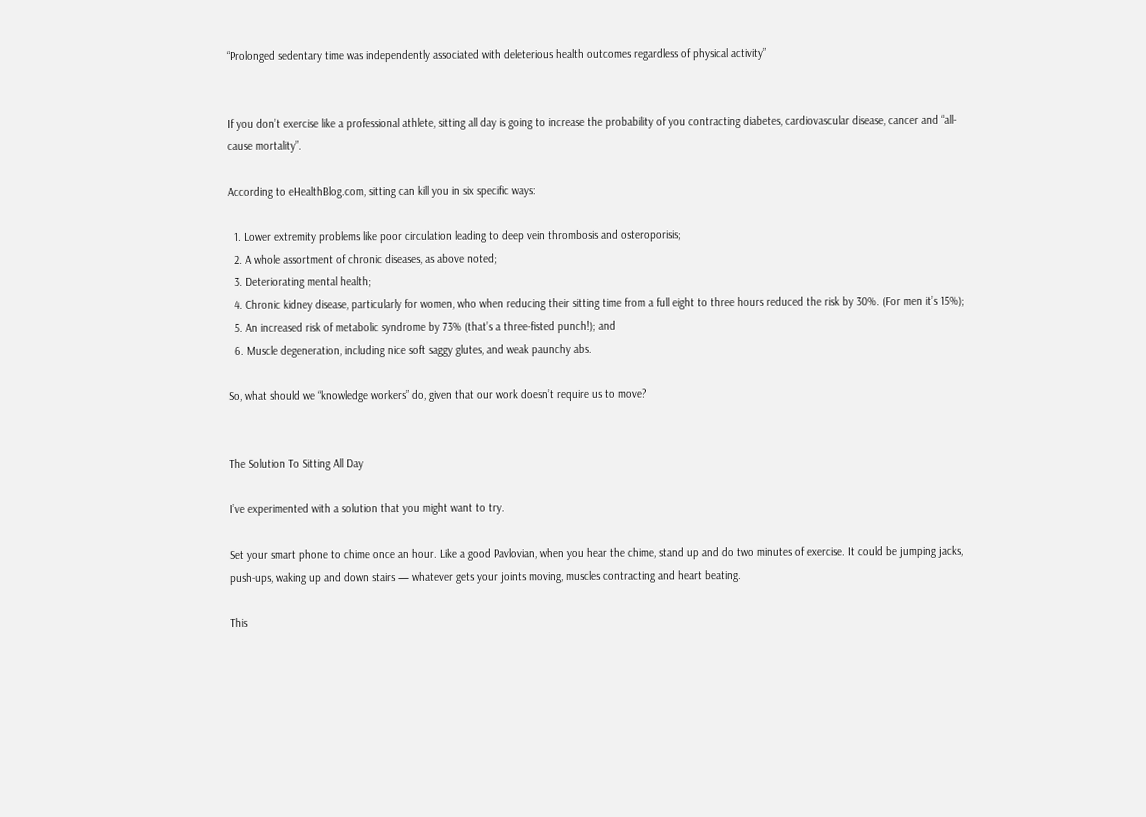“Prolonged sedentary time was independently associated with deleterious health outcomes regardless of physical activity”


If you don’t exercise like a professional athlete, sitting all day is going to increase the probability of you contracting diabetes, cardiovascular disease, cancer and “all-cause mortality”.

According to eHealthBlog.com, sitting can kill you in six specific ways:

  1. Lower extremity problems like poor circulation leading to deep vein thrombosis and osteroporisis;
  2. A whole assortment of chronic diseases, as above noted;
  3. Deteriorating mental health;
  4. Chronic kidney disease, particularly for women, who when reducing their sitting time from a full eight to three hours reduced the risk by 30%. (For men it’s 15%);
  5. An increased risk of metabolic syndrome by 73% (that’s a three-fisted punch!); and
  6. Muscle degeneration, including nice soft saggy glutes, and weak paunchy abs.

So, what should we “knowledge workers” do, given that our work doesn’t require us to move?


The Solution To Sitting All Day

I’ve experimented with a solution that you might want to try.

Set your smart phone to chime once an hour. Like a good Pavlovian, when you hear the chime, stand up and do two minutes of exercise. It could be jumping jacks, push-ups, waking up and down stairs — whatever gets your joints moving, muscles contracting and heart beating.

This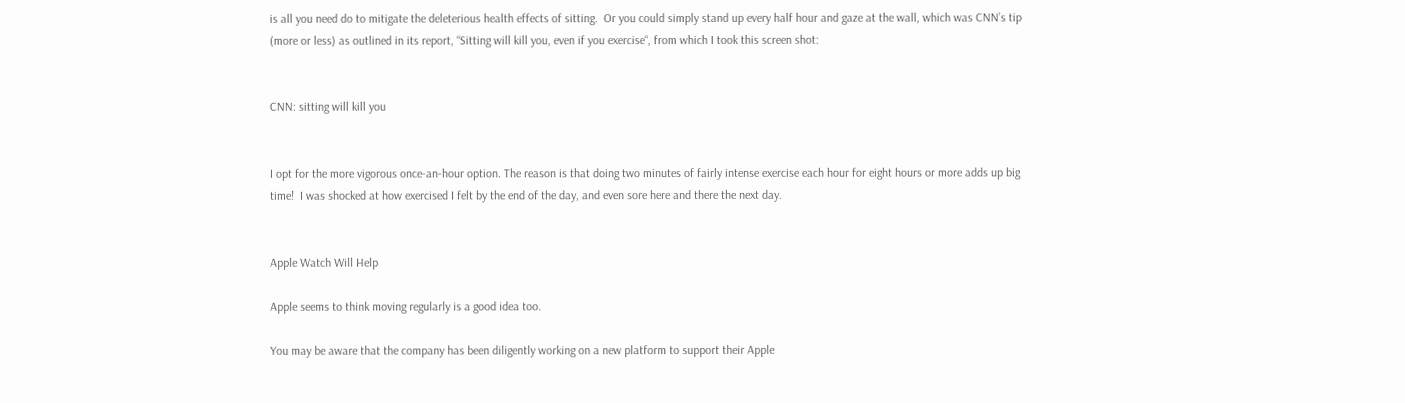is all you need do to mitigate the deleterious health effects of sitting.  Or you could simply stand up every half hour and gaze at the wall, which was CNN’s tip (more or less) as outlined in its report, “Sitting will kill you, even if you exercise“, from which I took this screen shot:


CNN: sitting will kill you


I opt for the more vigorous once-an-hour option. The reason is that doing two minutes of fairly intense exercise each hour for eight hours or more adds up big time!  I was shocked at how exercised I felt by the end of the day, and even sore here and there the next day.


Apple Watch Will Help

Apple seems to think moving regularly is a good idea too.

You may be aware that the company has been diligently working on a new platform to support their Apple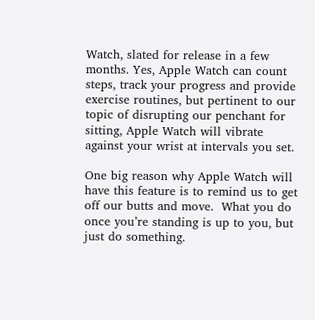Watch, slated for release in a few months. Yes, Apple Watch can count steps, track your progress and provide exercise routines, but pertinent to our topic of disrupting our penchant for sitting, Apple Watch will vibrate against your wrist at intervals you set.

One big reason why Apple Watch will have this feature is to remind us to get off our butts and move.  What you do once you’re standing is up to you, but just do something.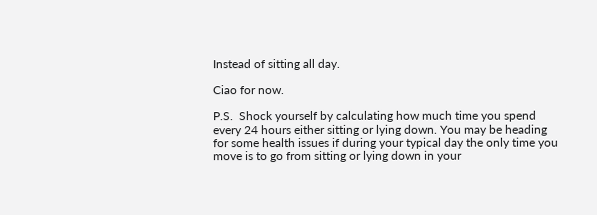Instead of sitting all day.

Ciao for now.

P.S.  Shock yourself by calculating how much time you spend every 24 hours either sitting or lying down. You may be heading for some health issues if during your typical day the only time you move is to go from sitting or lying down in your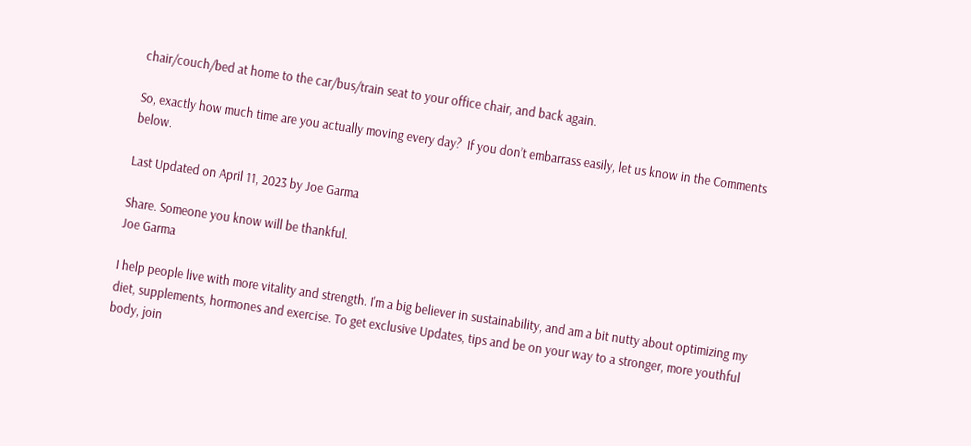chair/couch/bed at home to the car/bus/train seat to your office chair, and back again.

So, exactly how much time are you actually moving every day?  If you don’t embarrass easily, let us know in the Comments below.

Last Updated on April 11, 2023 by Joe Garma

Share. Someone you know will be thankful.
Joe Garma

I help people live with more vitality and strength. I'm a big believer in sustainability, and am a bit nutty about optimizing my diet, supplements, hormones and exercise. To get exclusive Updates, tips and be on your way to a stronger, more youthful body, join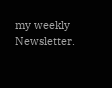my weekly Newsletter.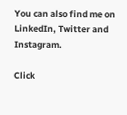You can also find me on LinkedIn, Twitter and Instagram.

Click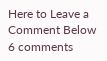Here to Leave a Comment Below 6 comments